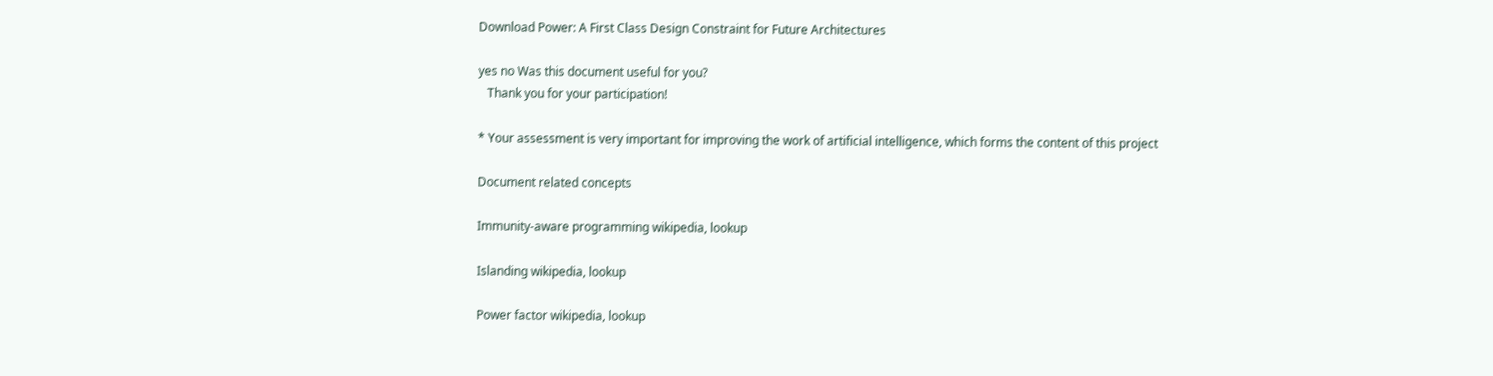Download Power: A First Class Design Constraint for Future Architectures

yes no Was this document useful for you?
   Thank you for your participation!

* Your assessment is very important for improving the work of artificial intelligence, which forms the content of this project

Document related concepts

Immunity-aware programming wikipedia, lookup

Islanding wikipedia, lookup

Power factor wikipedia, lookup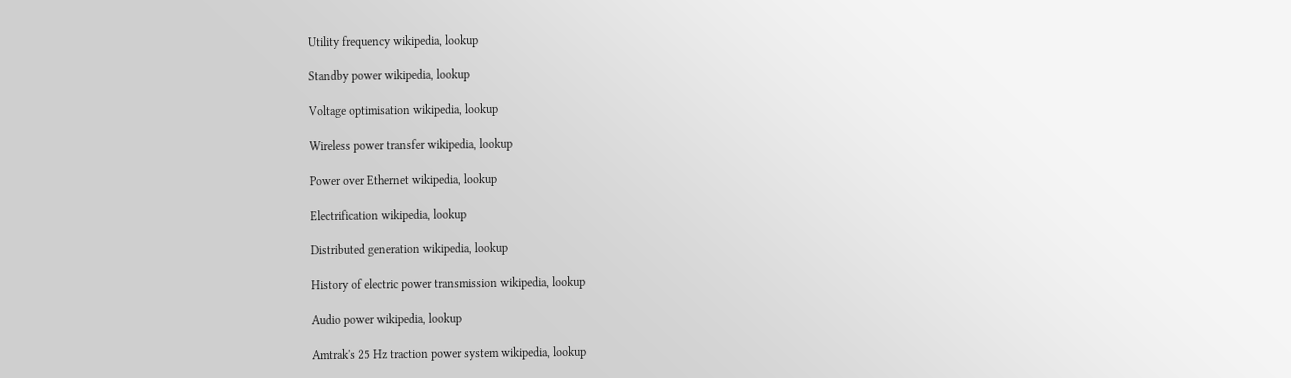Utility frequency wikipedia, lookup

Standby power wikipedia, lookup

Voltage optimisation wikipedia, lookup

Wireless power transfer wikipedia, lookup

Power over Ethernet wikipedia, lookup

Electrification wikipedia, lookup

Distributed generation wikipedia, lookup

History of electric power transmission wikipedia, lookup

Audio power wikipedia, lookup

Amtrak's 25 Hz traction power system wikipedia, lookup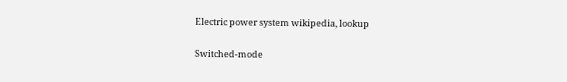Electric power system wikipedia, lookup

Switched-mode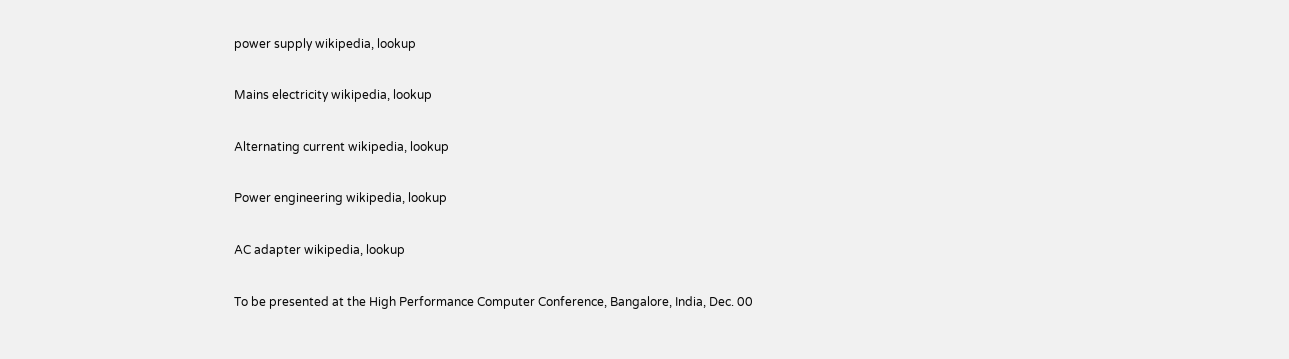power supply wikipedia, lookup

Mains electricity wikipedia, lookup

Alternating current wikipedia, lookup

Power engineering wikipedia, lookup

AC adapter wikipedia, lookup

To be presented at the High Performance Computer Conference, Bangalore, India, Dec. 00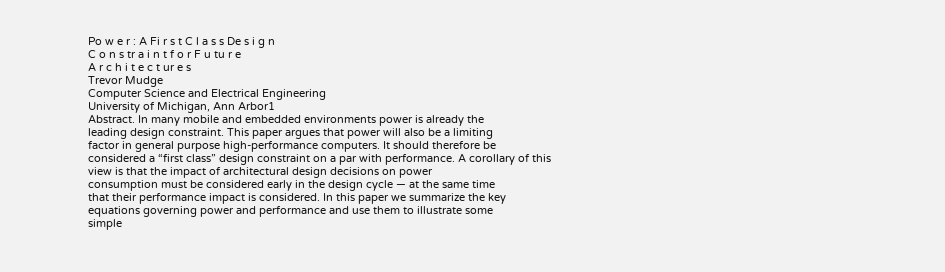Po w e r : A Fi r s t C l a s s De s i g n
C o n s tr a i n t f o r F u tu r e
A r c h i t e c t ur e s
Trevor Mudge
Computer Science and Electrical Engineering
University of Michigan, Ann Arbor1
Abstract. In many mobile and embedded environments power is already the
leading design constraint. This paper argues that power will also be a limiting
factor in general purpose high-performance computers. It should therefore be
considered a “first class” design constraint on a par with performance. A corollary of this view is that the impact of architectural design decisions on power
consumption must be considered early in the design cycle — at the same time
that their performance impact is considered. In this paper we summarize the key
equations governing power and performance and use them to illustrate some
simple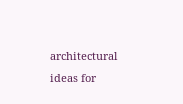architectural ideas for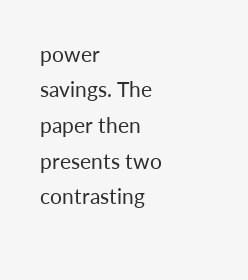power savings. The paper then presents two contrasting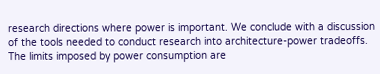research directions where power is important. We conclude with a discussion of the tools needed to conduct research into architecture-power tradeoffs.
The limits imposed by power consumption are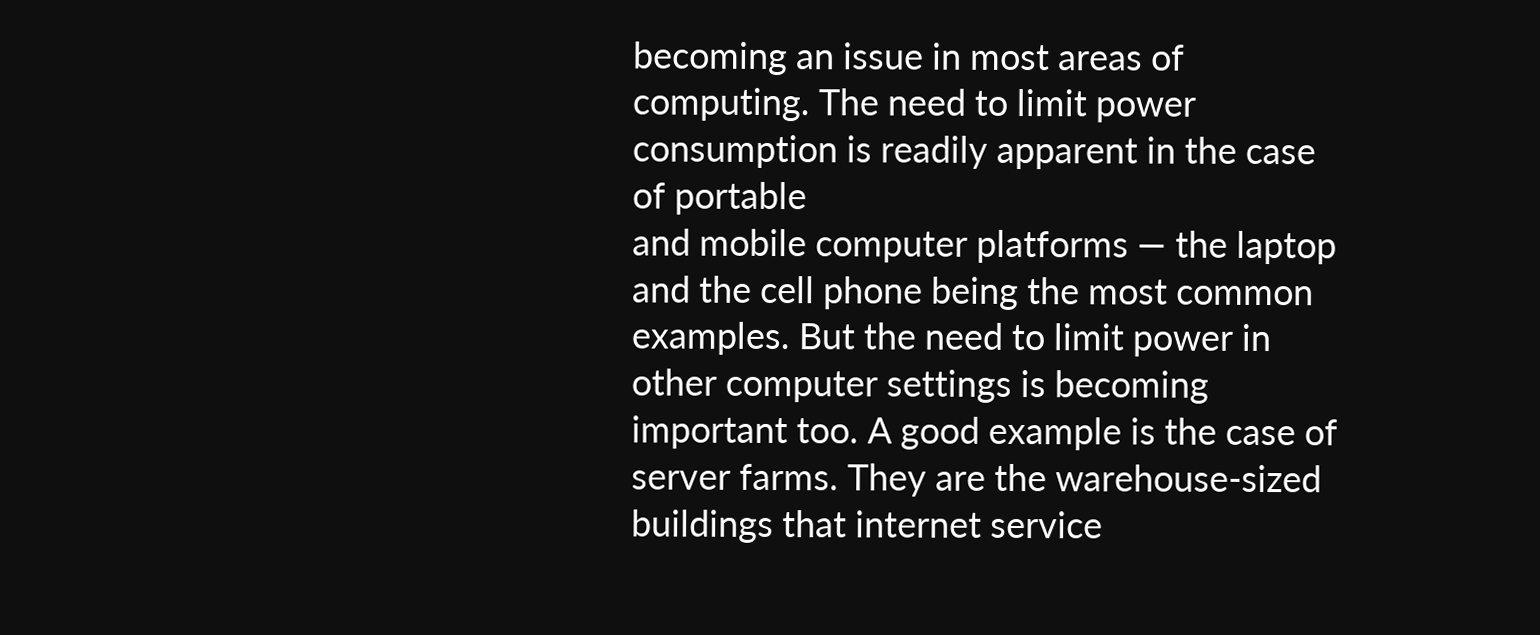becoming an issue in most areas of computing. The need to limit power consumption is readily apparent in the case of portable
and mobile computer platforms — the laptop and the cell phone being the most common examples. But the need to limit power in other computer settings is becoming important too. A good example is the case of server farms. They are the warehouse-sized
buildings that internet service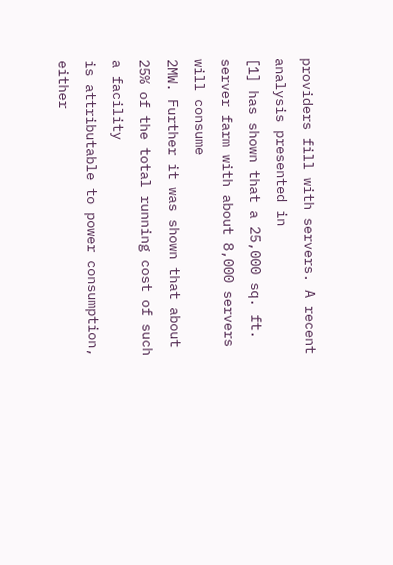providers fill with servers. A recent analysis presented in
[1] has shown that a 25,000 sq. ft. server farm with about 8,000 servers will consume
2MW. Further it was shown that about 25% of the total running cost of such a facility
is attributable to power consumption, either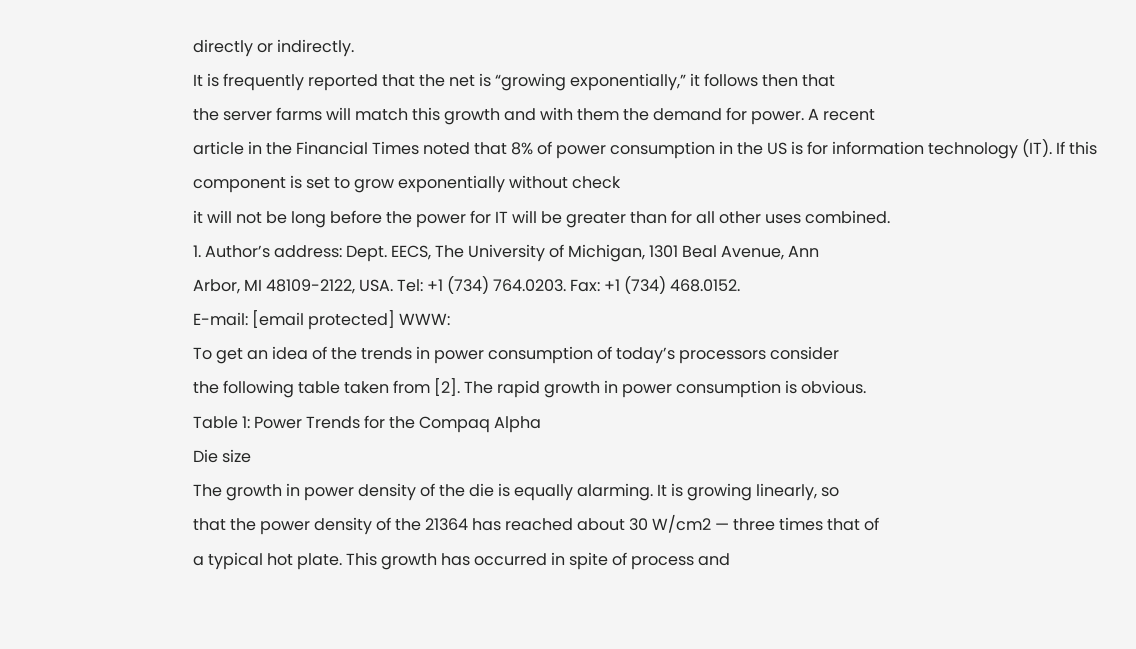directly or indirectly.
It is frequently reported that the net is “growing exponentially,” it follows then that
the server farms will match this growth and with them the demand for power. A recent
article in the Financial Times noted that 8% of power consumption in the US is for information technology (IT). If this component is set to grow exponentially without check
it will not be long before the power for IT will be greater than for all other uses combined.
1. Author’s address: Dept. EECS, The University of Michigan, 1301 Beal Avenue, Ann
Arbor, MI 48109-2122, USA. Tel: +1 (734) 764.0203. Fax: +1 (734) 468.0152.
E-mail: [email protected] WWW:
To get an idea of the trends in power consumption of today’s processors consider
the following table taken from [2]. The rapid growth in power consumption is obvious.
Table 1: Power Trends for the Compaq Alpha
Die size
The growth in power density of the die is equally alarming. It is growing linearly, so
that the power density of the 21364 has reached about 30 W/cm2 — three times that of
a typical hot plate. This growth has occurred in spite of process and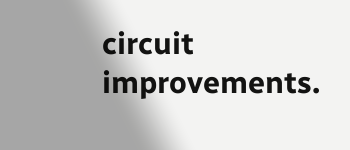circuit improvements.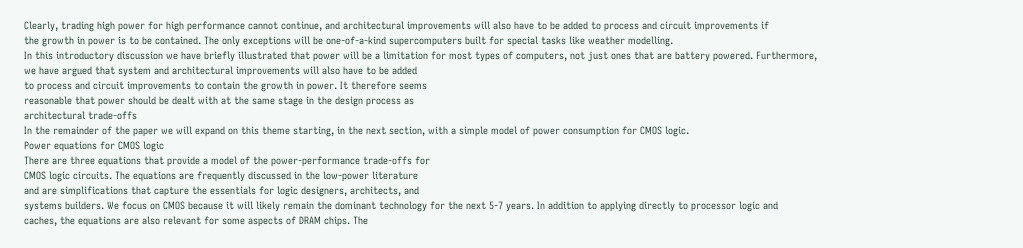Clearly, trading high power for high performance cannot continue, and architectural improvements will also have to be added to process and circuit improvements if
the growth in power is to be contained. The only exceptions will be one-of-a-kind supercomputers built for special tasks like weather modelling.
In this introductory discussion we have briefly illustrated that power will be a limitation for most types of computers, not just ones that are battery powered. Furthermore,
we have argued that system and architectural improvements will also have to be added
to process and circuit improvements to contain the growth in power. It therefore seems
reasonable that power should be dealt with at the same stage in the design process as
architectural trade-offs
In the remainder of the paper we will expand on this theme starting, in the next section, with a simple model of power consumption for CMOS logic.
Power equations for CMOS logic
There are three equations that provide a model of the power-performance trade-offs for
CMOS logic circuits. The equations are frequently discussed in the low-power literature
and are simplifications that capture the essentials for logic designers, architects, and
systems builders. We focus on CMOS because it will likely remain the dominant technology for the next 5-7 years. In addition to applying directly to processor logic and
caches, the equations are also relevant for some aspects of DRAM chips. The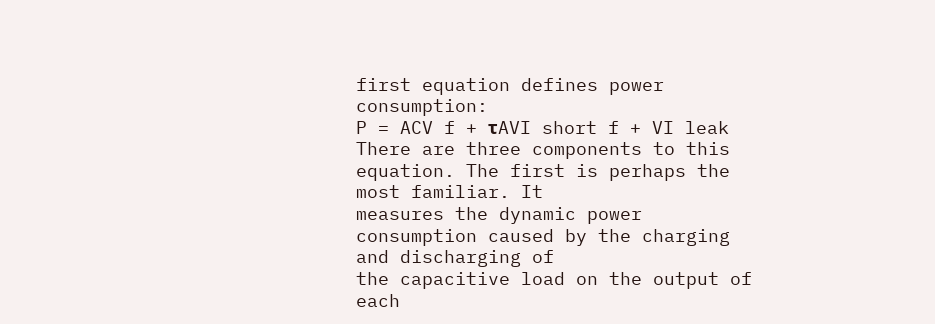first equation defines power consumption:
P = ACV f + τAVI short f + VI leak
There are three components to this equation. The first is perhaps the most familiar. It
measures the dynamic power consumption caused by the charging and discharging of
the capacitive load on the output of each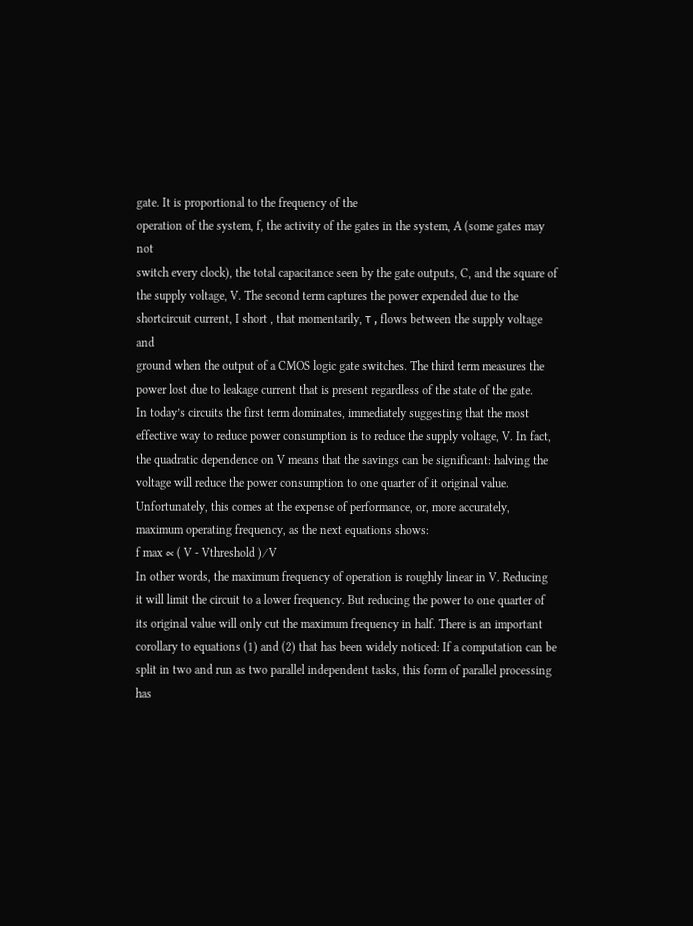gate. It is proportional to the frequency of the
operation of the system, f, the activity of the gates in the system, A (some gates may not
switch every clock), the total capacitance seen by the gate outputs, C, and the square of
the supply voltage, V. The second term captures the power expended due to the shortcircuit current, I short , that momentarily, τ , flows between the supply voltage and
ground when the output of a CMOS logic gate switches. The third term measures the
power lost due to leakage current that is present regardless of the state of the gate.
In today’s circuits the first term dominates, immediately suggesting that the most
effective way to reduce power consumption is to reduce the supply voltage, V. In fact,
the quadratic dependence on V means that the savings can be significant: halving the
voltage will reduce the power consumption to one quarter of it original value. Unfortunately, this comes at the expense of performance, or, more accurately, maximum operating frequency, as the next equations shows:
f max ∝ ( V - Vthreshold ) ⁄ V
In other words, the maximum frequency of operation is roughly linear in V. Reducing
it will limit the circuit to a lower frequency. But reducing the power to one quarter of
its original value will only cut the maximum frequency in half. There is an important
corollary to equations (1) and (2) that has been widely noticed: If a computation can be
split in two and run as two parallel independent tasks, this form of parallel processing
has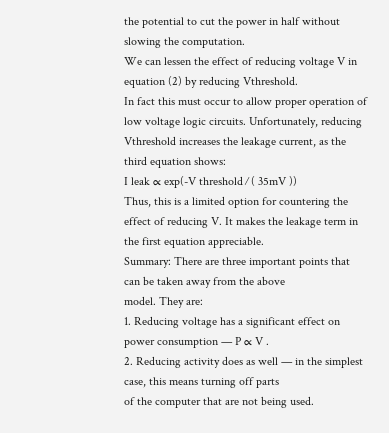the potential to cut the power in half without slowing the computation.
We can lessen the effect of reducing voltage V in equation (2) by reducing Vthreshold.
In fact this must occur to allow proper operation of low voltage logic circuits. Unfortunately, reducing Vthreshold increases the leakage current, as the third equation shows:
I leak ∝ exp(-V threshold ⁄ ( 35mV ))
Thus, this is a limited option for countering the effect of reducing V. It makes the leakage term in the first equation appreciable.
Summary: There are three important points that can be taken away from the above
model. They are:
1. Reducing voltage has a significant effect on power consumption — P ∝ V .
2. Reducing activity does as well — in the simplest case, this means turning off parts
of the computer that are not being used.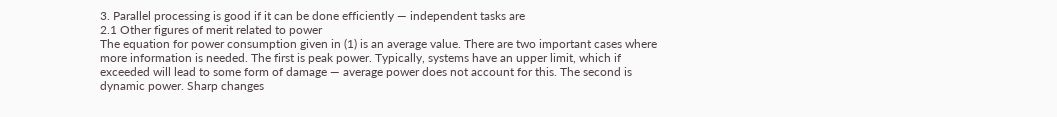3. Parallel processing is good if it can be done efficiently — independent tasks are
2.1 Other figures of merit related to power
The equation for power consumption given in (1) is an average value. There are two important cases where more information is needed. The first is peak power. Typically, systems have an upper limit, which if exceeded will lead to some form of damage — average power does not account for this. The second is dynamic power. Sharp changes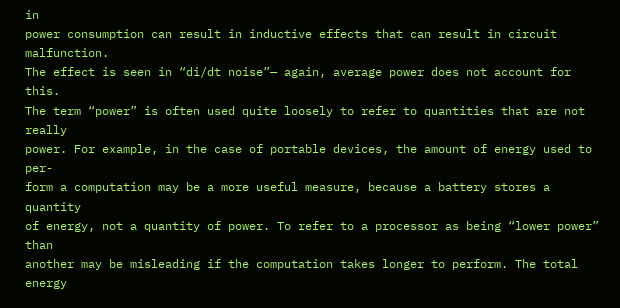in
power consumption can result in inductive effects that can result in circuit malfunction.
The effect is seen in “di/dt noise”— again, average power does not account for this.
The term “power” is often used quite loosely to refer to quantities that are not really
power. For example, in the case of portable devices, the amount of energy used to per-
form a computation may be a more useful measure, because a battery stores a quantity
of energy, not a quantity of power. To refer to a processor as being “lower power” than
another may be misleading if the computation takes longer to perform. The total energy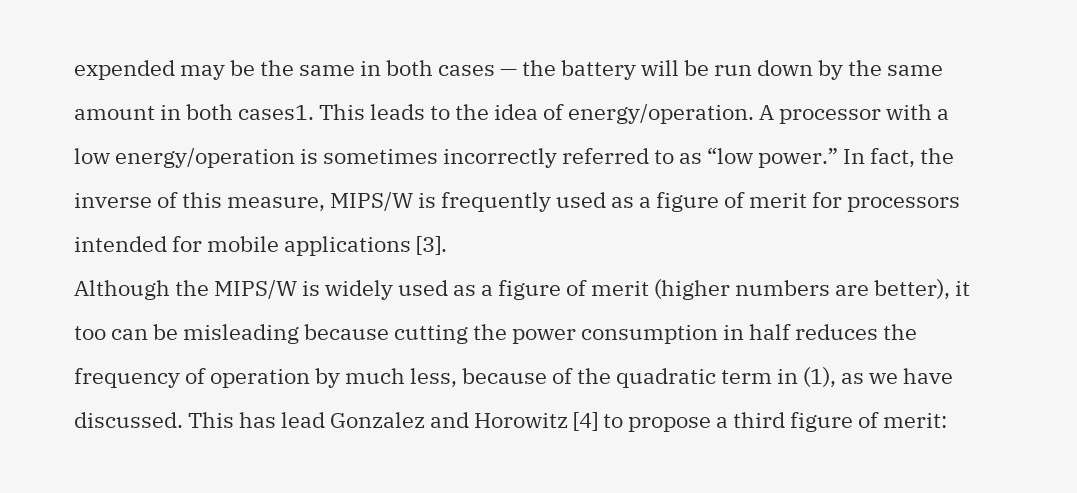expended may be the same in both cases — the battery will be run down by the same
amount in both cases1. This leads to the idea of energy/operation. A processor with a
low energy/operation is sometimes incorrectly referred to as “low power.” In fact, the
inverse of this measure, MIPS/W is frequently used as a figure of merit for processors
intended for mobile applications [3].
Although the MIPS/W is widely used as a figure of merit (higher numbers are better), it too can be misleading because cutting the power consumption in half reduces the
frequency of operation by much less, because of the quadratic term in (1), as we have
discussed. This has lead Gonzalez and Horowitz [4] to propose a third figure of merit: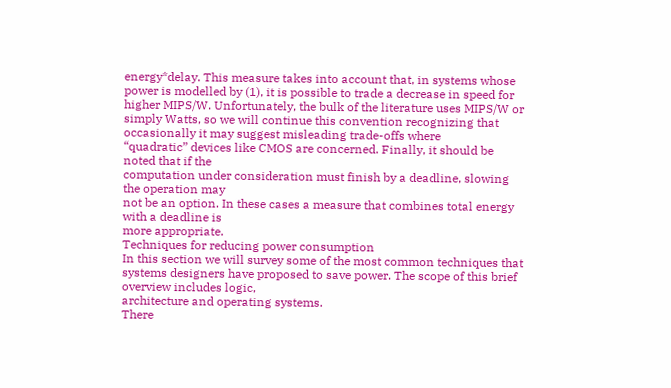energy*delay. This measure takes into account that, in systems whose power is modelled by (1), it is possible to trade a decrease in speed for higher MIPS/W. Unfortunately, the bulk of the literature uses MIPS/W or simply Watts, so we will continue this convention recognizing that occasionally it may suggest misleading trade-offs where
“quadratic” devices like CMOS are concerned. Finally, it should be noted that if the
computation under consideration must finish by a deadline, slowing the operation may
not be an option. In these cases a measure that combines total energy with a deadline is
more appropriate.
Techniques for reducing power consumption
In this section we will survey some of the most common techniques that systems designers have proposed to save power. The scope of this brief overview includes logic,
architecture and operating systems.
There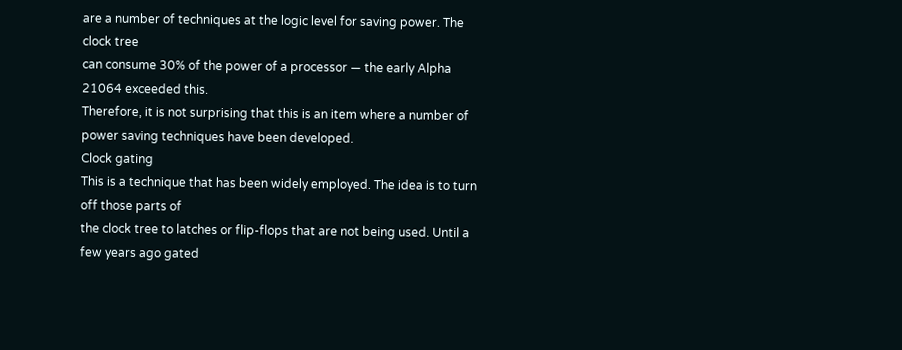are a number of techniques at the logic level for saving power. The clock tree
can consume 30% of the power of a processor — the early Alpha 21064 exceeded this.
Therefore, it is not surprising that this is an item where a number of power saving techniques have been developed.
Clock gating
This is a technique that has been widely employed. The idea is to turn off those parts of
the clock tree to latches or flip-flops that are not being used. Until a few years ago gated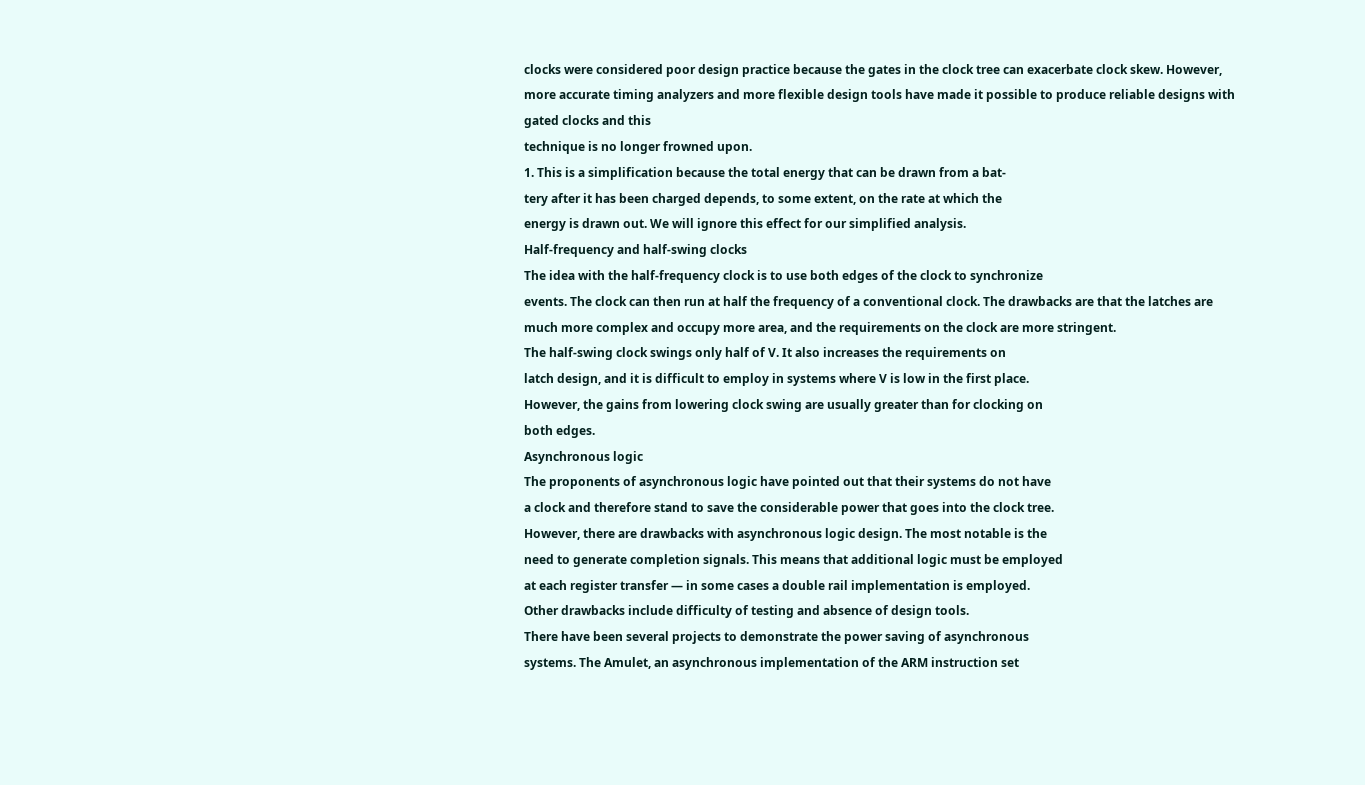clocks were considered poor design practice because the gates in the clock tree can exacerbate clock skew. However, more accurate timing analyzers and more flexible design tools have made it possible to produce reliable designs with gated clocks and this
technique is no longer frowned upon.
1. This is a simplification because the total energy that can be drawn from a bat-
tery after it has been charged depends, to some extent, on the rate at which the
energy is drawn out. We will ignore this effect for our simplified analysis.
Half-frequency and half-swing clocks
The idea with the half-frequency clock is to use both edges of the clock to synchronize
events. The clock can then run at half the frequency of a conventional clock. The drawbacks are that the latches are much more complex and occupy more area, and the requirements on the clock are more stringent.
The half-swing clock swings only half of V. It also increases the requirements on
latch design, and it is difficult to employ in systems where V is low in the first place.
However, the gains from lowering clock swing are usually greater than for clocking on
both edges.
Asynchronous logic
The proponents of asynchronous logic have pointed out that their systems do not have
a clock and therefore stand to save the considerable power that goes into the clock tree.
However, there are drawbacks with asynchronous logic design. The most notable is the
need to generate completion signals. This means that additional logic must be employed
at each register transfer — in some cases a double rail implementation is employed.
Other drawbacks include difficulty of testing and absence of design tools.
There have been several projects to demonstrate the power saving of asynchronous
systems. The Amulet, an asynchronous implementation of the ARM instruction set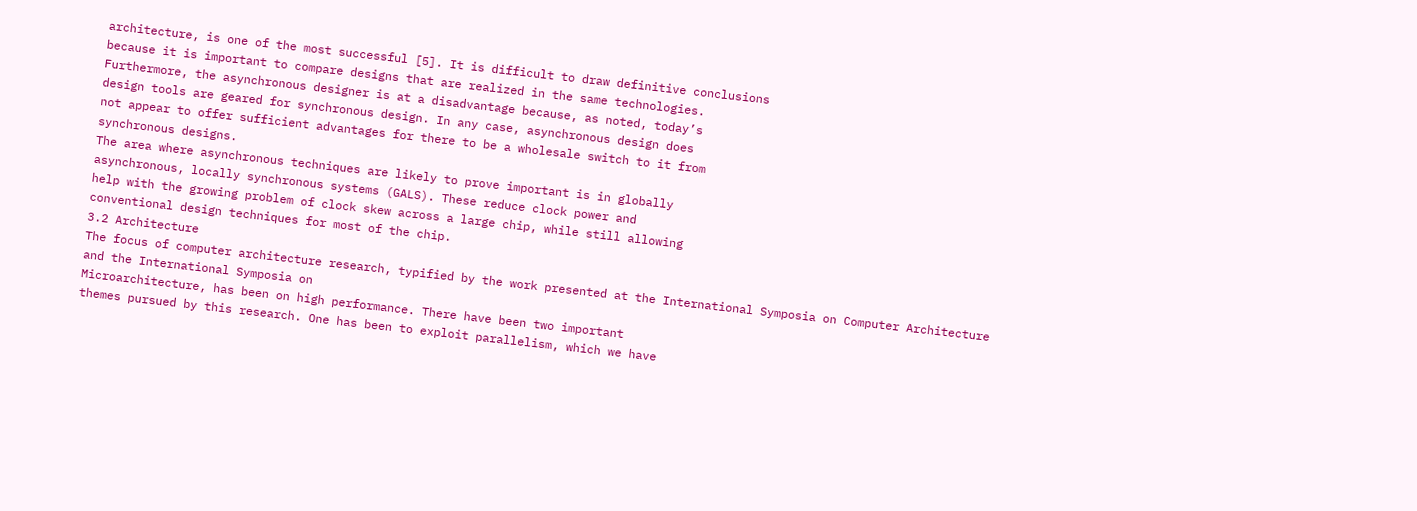architecture, is one of the most successful [5]. It is difficult to draw definitive conclusions
because it is important to compare designs that are realized in the same technologies.
Furthermore, the asynchronous designer is at a disadvantage because, as noted, today’s
design tools are geared for synchronous design. In any case, asynchronous design does
not appear to offer sufficient advantages for there to be a wholesale switch to it from
synchronous designs.
The area where asynchronous techniques are likely to prove important is in globally
asynchronous, locally synchronous systems (GALS). These reduce clock power and
help with the growing problem of clock skew across a large chip, while still allowing
conventional design techniques for most of the chip.
3.2 Architecture
The focus of computer architecture research, typified by the work presented at the International Symposia on Computer Architecture and the International Symposia on
Microarchitecture, has been on high performance. There have been two important
themes pursued by this research. One has been to exploit parallelism, which we have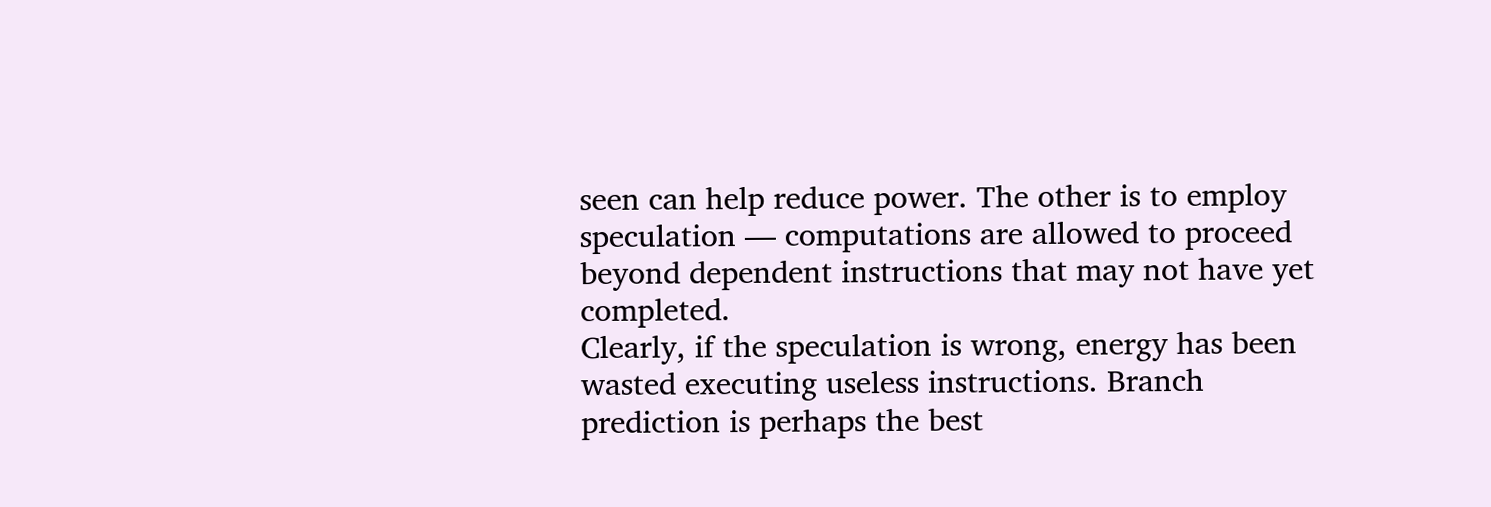seen can help reduce power. The other is to employ speculation — computations are allowed to proceed beyond dependent instructions that may not have yet completed.
Clearly, if the speculation is wrong, energy has been wasted executing useless instructions. Branch prediction is perhaps the best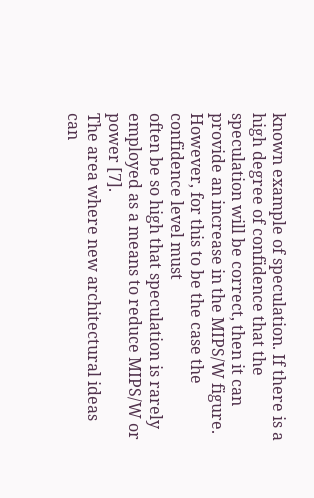known example of speculation. If there is a
high degree of confidence that the speculation will be correct, then it can provide an increase in the MIPS/W figure. However, for this to be the case the confidence level must
often be so high that speculation is rarely employed as a means to reduce MIPS/W or
power [7].
The area where new architectural ideas can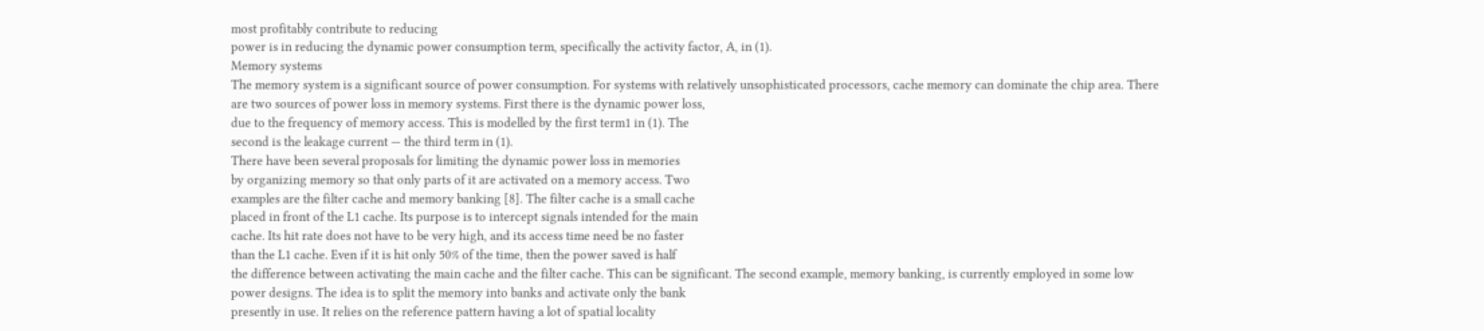most profitably contribute to reducing
power is in reducing the dynamic power consumption term, specifically the activity factor, A, in (1).
Memory systems
The memory system is a significant source of power consumption. For systems with relatively unsophisticated processors, cache memory can dominate the chip area. There
are two sources of power loss in memory systems. First there is the dynamic power loss,
due to the frequency of memory access. This is modelled by the first term1 in (1). The
second is the leakage current — the third term in (1).
There have been several proposals for limiting the dynamic power loss in memories
by organizing memory so that only parts of it are activated on a memory access. Two
examples are the filter cache and memory banking [8]. The filter cache is a small cache
placed in front of the L1 cache. Its purpose is to intercept signals intended for the main
cache. Its hit rate does not have to be very high, and its access time need be no faster
than the L1 cache. Even if it is hit only 50% of the time, then the power saved is half
the difference between activating the main cache and the filter cache. This can be significant. The second example, memory banking, is currently employed in some low
power designs. The idea is to split the memory into banks and activate only the bank
presently in use. It relies on the reference pattern having a lot of spatial locality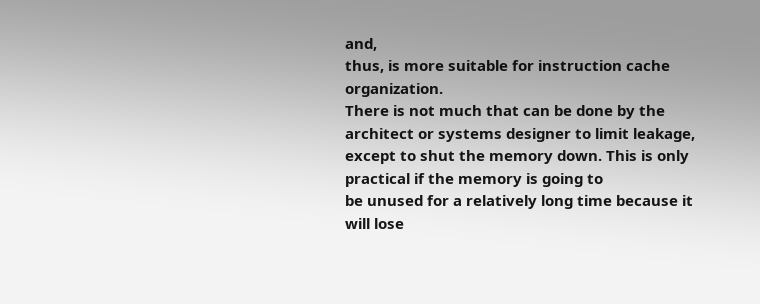and,
thus, is more suitable for instruction cache organization.
There is not much that can be done by the architect or systems designer to limit leakage, except to shut the memory down. This is only practical if the memory is going to
be unused for a relatively long time because it will lose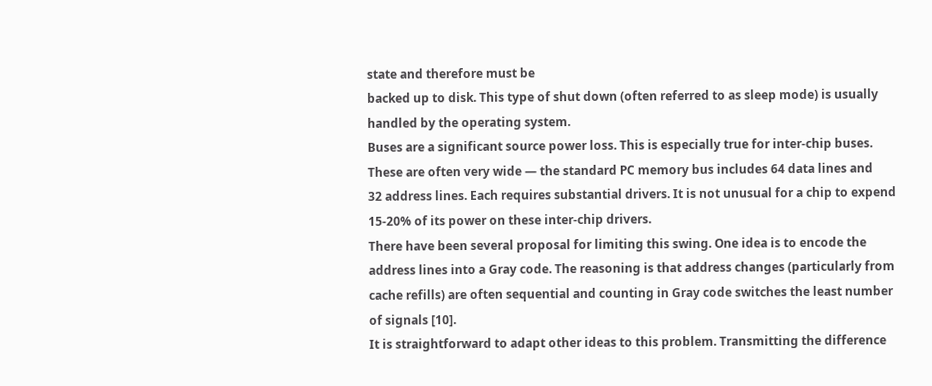state and therefore must be
backed up to disk. This type of shut down (often referred to as sleep mode) is usually
handled by the operating system.
Buses are a significant source power loss. This is especially true for inter-chip buses.
These are often very wide — the standard PC memory bus includes 64 data lines and
32 address lines. Each requires substantial drivers. It is not unusual for a chip to expend
15-20% of its power on these inter-chip drivers.
There have been several proposal for limiting this swing. One idea is to encode the
address lines into a Gray code. The reasoning is that address changes (particularly from
cache refills) are often sequential and counting in Gray code switches the least number
of signals [10].
It is straightforward to adapt other ideas to this problem. Transmitting the difference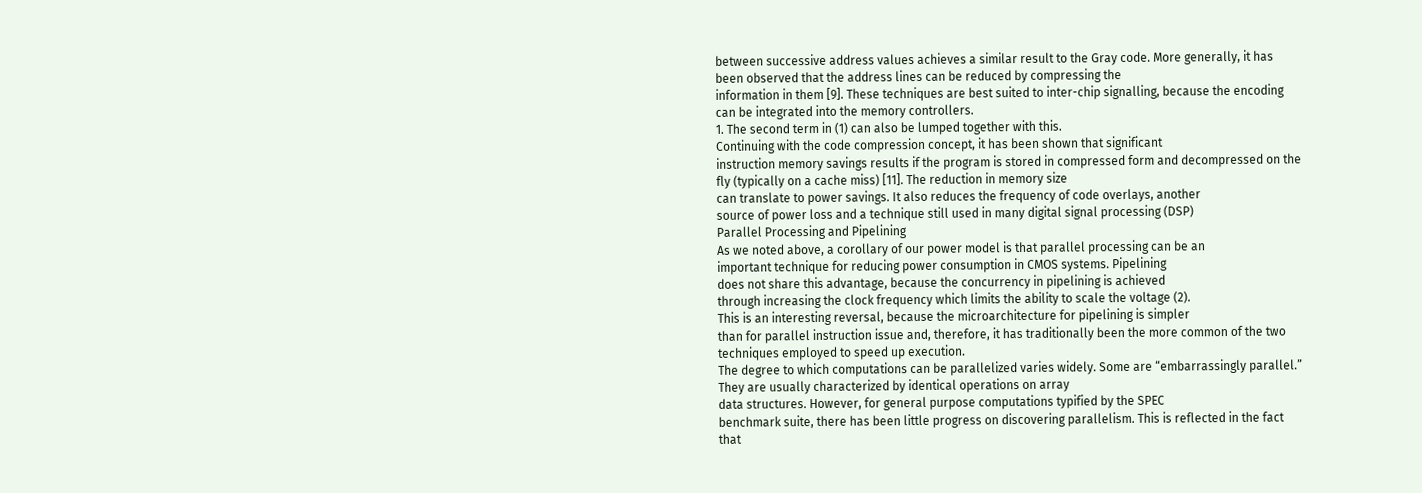between successive address values achieves a similar result to the Gray code. More generally, it has been observed that the address lines can be reduced by compressing the
information in them [9]. These techniques are best suited to inter-chip signalling, because the encoding can be integrated into the memory controllers.
1. The second term in (1) can also be lumped together with this.
Continuing with the code compression concept, it has been shown that significant
instruction memory savings results if the program is stored in compressed form and decompressed on the fly (typically on a cache miss) [11]. The reduction in memory size
can translate to power savings. It also reduces the frequency of code overlays, another
source of power loss and a technique still used in many digital signal processing (DSP)
Parallel Processing and Pipelining
As we noted above, a corollary of our power model is that parallel processing can be an
important technique for reducing power consumption in CMOS systems. Pipelining
does not share this advantage, because the concurrency in pipelining is achieved
through increasing the clock frequency which limits the ability to scale the voltage (2).
This is an interesting reversal, because the microarchitecture for pipelining is simpler
than for parallel instruction issue and, therefore, it has traditionally been the more common of the two techniques employed to speed up execution.
The degree to which computations can be parallelized varies widely. Some are “embarrassingly parallel.” They are usually characterized by identical operations on array
data structures. However, for general purpose computations typified by the SPEC
benchmark suite, there has been little progress on discovering parallelism. This is reflected in the fact that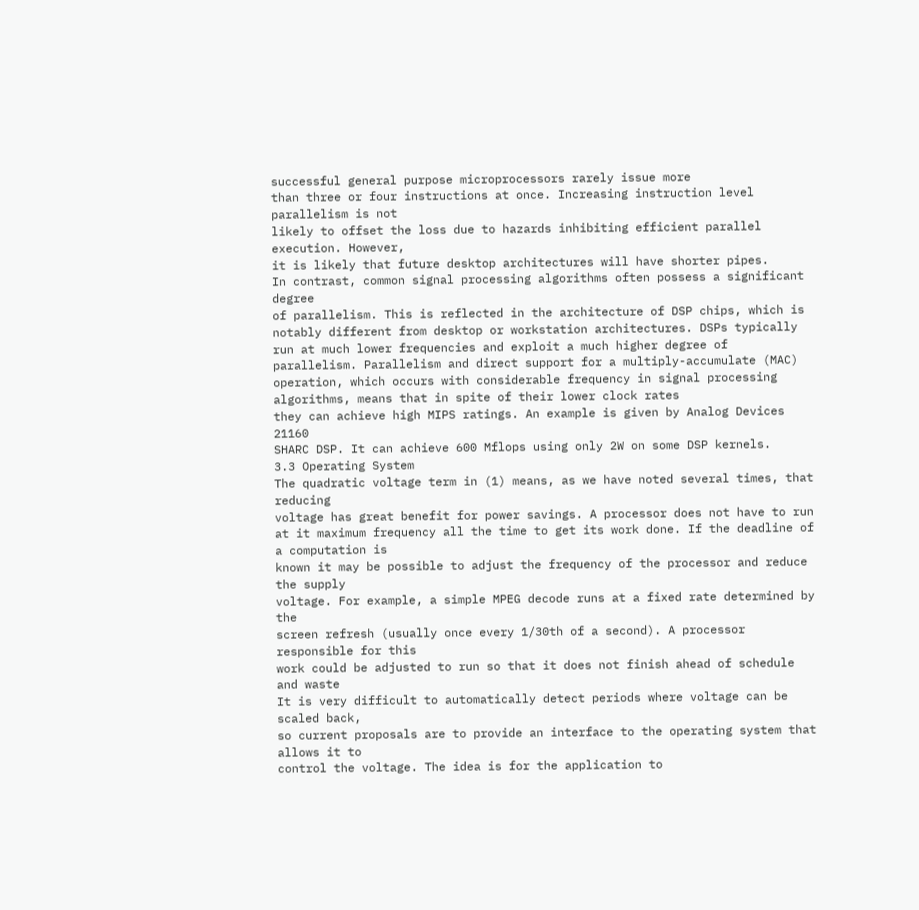successful general purpose microprocessors rarely issue more
than three or four instructions at once. Increasing instruction level parallelism is not
likely to offset the loss due to hazards inhibiting efficient parallel execution. However,
it is likely that future desktop architectures will have shorter pipes.
In contrast, common signal processing algorithms often possess a significant degree
of parallelism. This is reflected in the architecture of DSP chips, which is notably different from desktop or workstation architectures. DSPs typically run at much lower frequencies and exploit a much higher degree of parallelism. Parallelism and direct support for a multiply-accumulate (MAC) operation, which occurs with considerable frequency in signal processing algorithms, means that in spite of their lower clock rates
they can achieve high MIPS ratings. An example is given by Analog Devices 21160
SHARC DSP. It can achieve 600 Mflops using only 2W on some DSP kernels.
3.3 Operating System
The quadratic voltage term in (1) means, as we have noted several times, that reducing
voltage has great benefit for power savings. A processor does not have to run at it maximum frequency all the time to get its work done. If the deadline of a computation is
known it may be possible to adjust the frequency of the processor and reduce the supply
voltage. For example, a simple MPEG decode runs at a fixed rate determined by the
screen refresh (usually once every 1/30th of a second). A processor responsible for this
work could be adjusted to run so that it does not finish ahead of schedule and waste
It is very difficult to automatically detect periods where voltage can be scaled back,
so current proposals are to provide an interface to the operating system that allows it to
control the voltage. The idea is for the application to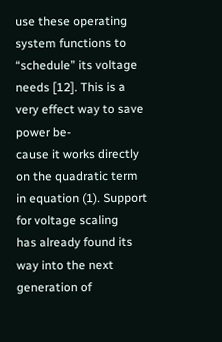use these operating system functions to “schedule” its voltage needs [12]. This is a very effect way to save power be-
cause it works directly on the quadratic term in equation (1). Support for voltage scaling
has already found its way into the next generation of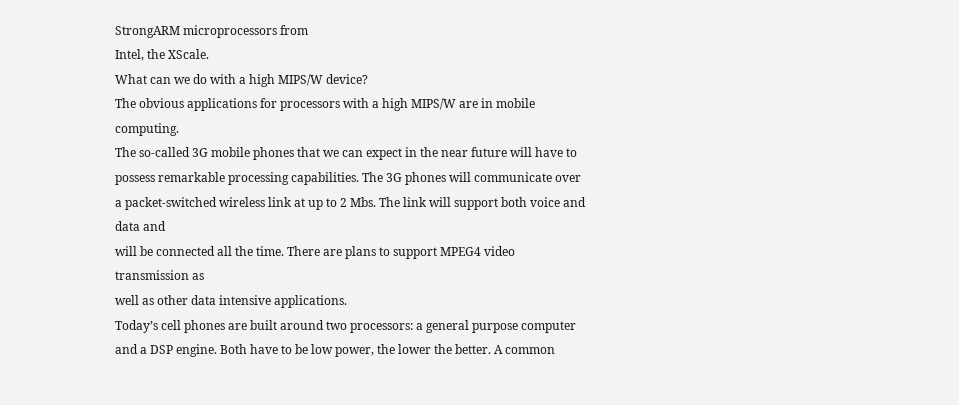StrongARM microprocessors from
Intel, the XScale.
What can we do with a high MIPS/W device?
The obvious applications for processors with a high MIPS/W are in mobile computing.
The so-called 3G mobile phones that we can expect in the near future will have to possess remarkable processing capabilities. The 3G phones will communicate over a packet-switched wireless link at up to 2 Mbs. The link will support both voice and data and
will be connected all the time. There are plans to support MPEG4 video transmission as
well as other data intensive applications.
Today’s cell phones are built around two processors: a general purpose computer
and a DSP engine. Both have to be low power, the lower the better. A common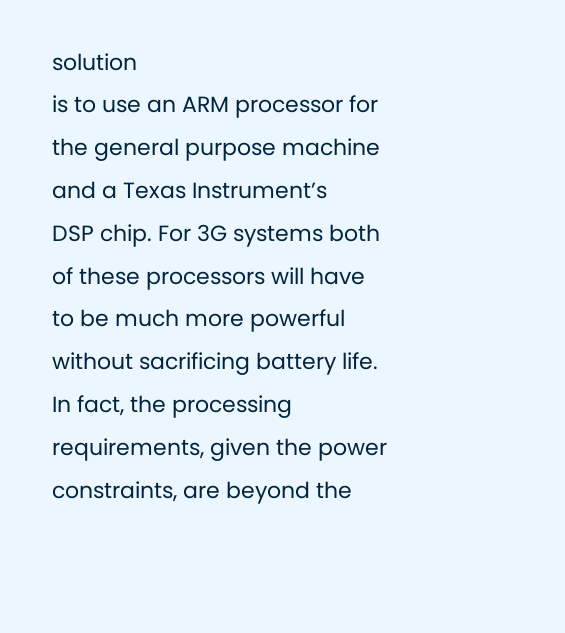solution
is to use an ARM processor for the general purpose machine and a Texas Instrument’s
DSP chip. For 3G systems both of these processors will have to be much more powerful
without sacrificing battery life. In fact, the processing requirements, given the power
constraints, are beyond the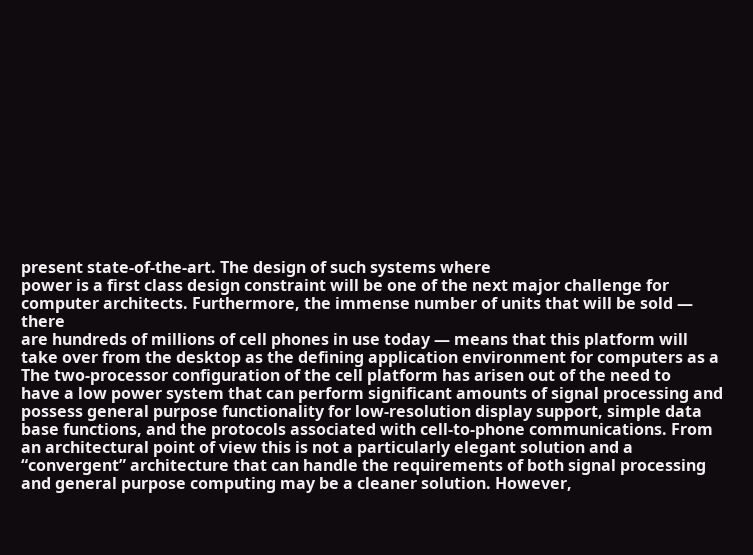present state-of-the-art. The design of such systems where
power is a first class design constraint will be one of the next major challenge for computer architects. Furthermore, the immense number of units that will be sold — there
are hundreds of millions of cell phones in use today — means that this platform will
take over from the desktop as the defining application environment for computers as a
The two-processor configuration of the cell platform has arisen out of the need to
have a low power system that can perform significant amounts of signal processing and
possess general purpose functionality for low-resolution display support, simple data
base functions, and the protocols associated with cell-to-phone communications. From
an architectural point of view this is not a particularly elegant solution and a “convergent” architecture that can handle the requirements of both signal processing and general purpose computing may be a cleaner solution. However,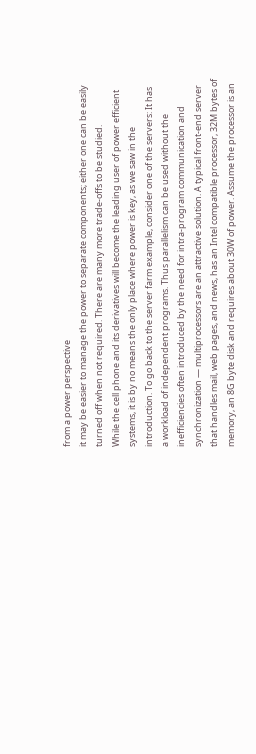from a power perspective
it may be easier to manage the power to separate components; either one can be easily
turned off when not required. There are many more trade-offs to be studied.
While the cell phone and its derivatives will become the leading user of power efficient systems, it is by no means the only place where power is key, as we saw in the
introduction. To go back to the server farm example, consider one of the servers: It has
a workload of independent programs. Thus parallelism can be used without the inefficiencies often introduced by the need for intra-program communication and synchronization — multiprocessors are an attractive solution. A typical front-end server that handles mail, web pages, and news, has an Intel compatible processor, 32M bytes of memory, an 8G byte disk and requires about 30W of power. Assume the processor is an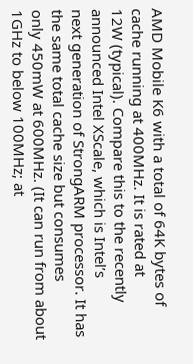AMD Mobile K6 with a total of 64K bytes of cache running at 400MHz. It is rated at
12W (typical). Compare this to the recently announced Intel XScale, which is Intel’s
next generation of StrongARM processor. It has the same total cache size but consumes
only 450mW at 600MHz. (It can run from about 1GHz to below 100MHz; at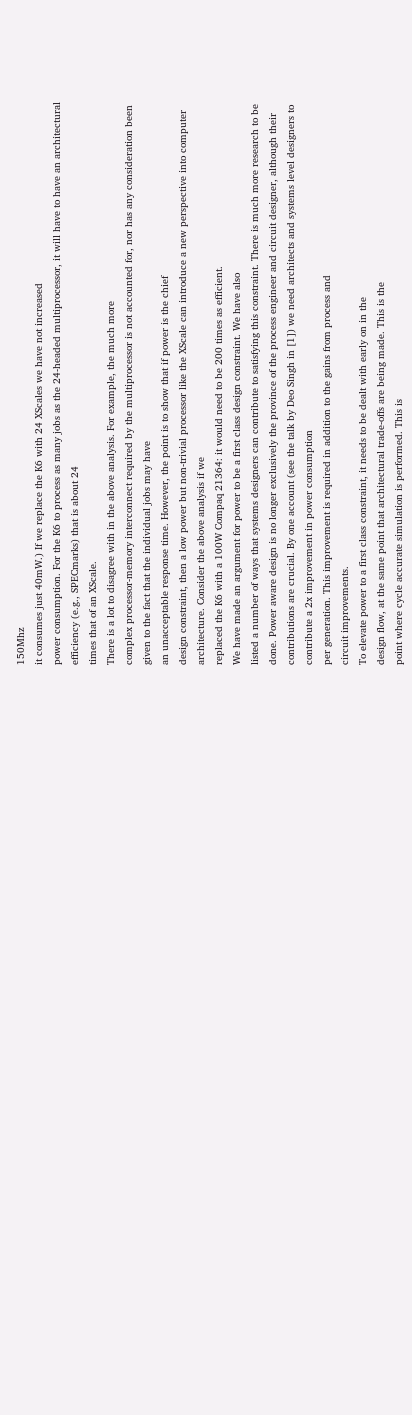150Mhz
it consumes just 40mW.) If we replace the K6 with 24 XScales we have not increased
power consumption. For the K6 to process as many jobs as the 24-headed multiprocessor, it will have to have an architectural efficiency (e.g., SPECmarks) that is about 24
times that of an XScale.
There is a lot to disagree with in the above analysis. For example, the much more
complex processor-memory interconnect required by the multiprocessor is not accounted for, nor has any consideration been given to the fact that the individual jobs may have
an unacceptable response time. However, the point is to show that if power is the chief
design constraint, then a low power but non-trivial processor like the XScale can introduce a new perspective into computer architecture. Consider the above analysis if we
replaced the K6 with a 100W Compaq 21364: it would need to be 200 times as efficient.
We have made an argument for power to be a first class design constraint. We have also
listed a number of ways that systems designers can contribute to satisfying this constraint. There is much more research to be done. Power aware design is no longer exclusively the province of the process engineer and circuit designer, although their contributions are crucial. By one account (see the talk by Deo Singh in [1]) we need architects and systems level designers to contribute a 2x improvement in power consumption
per generation. This improvement is required in addition to the gains from process and
circuit improvements.
To elevate power to a first class constraint, it needs to be dealt with early on in the
design flow, at the same point that architectural trade-offs are being made. This is the
point where cycle accurate simulation is performed. This is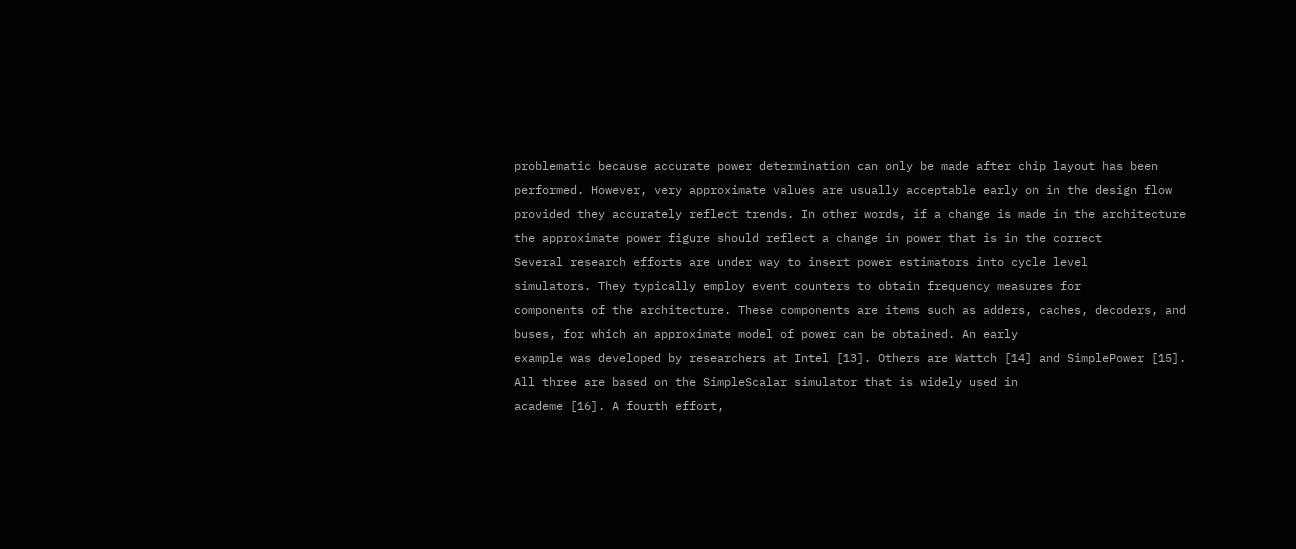problematic because accurate power determination can only be made after chip layout has been performed. However, very approximate values are usually acceptable early on in the design flow provided they accurately reflect trends. In other words, if a change is made in the architecture the approximate power figure should reflect a change in power that is in the correct
Several research efforts are under way to insert power estimators into cycle level
simulators. They typically employ event counters to obtain frequency measures for
components of the architecture. These components are items such as adders, caches, decoders, and buses, for which an approximate model of power can be obtained. An early
example was developed by researchers at Intel [13]. Others are Wattch [14] and SimplePower [15]. All three are based on the SimpleScalar simulator that is widely used in
academe [16]. A fourth effort,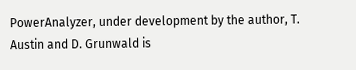PowerAnalyzer, under development by the author, T.
Austin and D. Grunwald is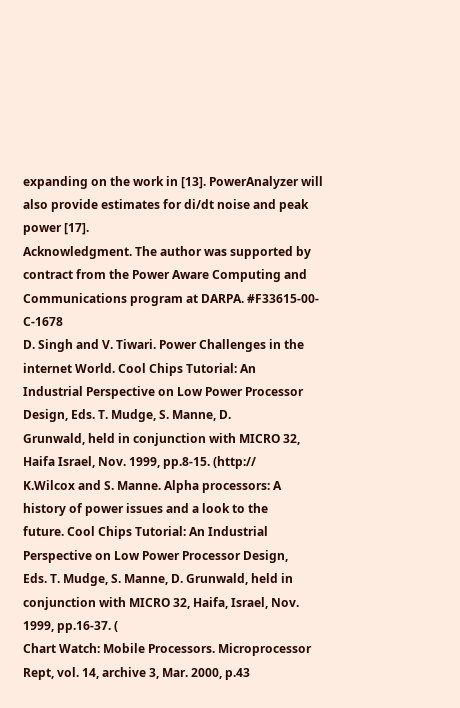expanding on the work in [13]. PowerAnalyzer will also provide estimates for di/dt noise and peak power [17].
Acknowledgment. The author was supported by contract from the Power Aware Computing and Communications program at DARPA. #F33615-00-C-1678
D. Singh and V. Tiwari. Power Challenges in the internet World. Cool Chips Tutorial: An
Industrial Perspective on Low Power Processor Design, Eds. T. Mudge, S. Manne, D.
Grunwald, held in conjunction with MICRO 32, Haifa Israel, Nov. 1999, pp.8-15. (http://
K.Wilcox and S. Manne. Alpha processors: A history of power issues and a look to the
future. Cool Chips Tutorial: An Industrial Perspective on Low Power Processor Design,
Eds. T. Mudge, S. Manne, D. Grunwald, held in conjunction with MICRO 32, Haifa, Israel, Nov. 1999, pp.16-37. (
Chart Watch: Mobile Processors. Microprocessor Rept, vol. 14, archive 3, Mar. 2000, p.43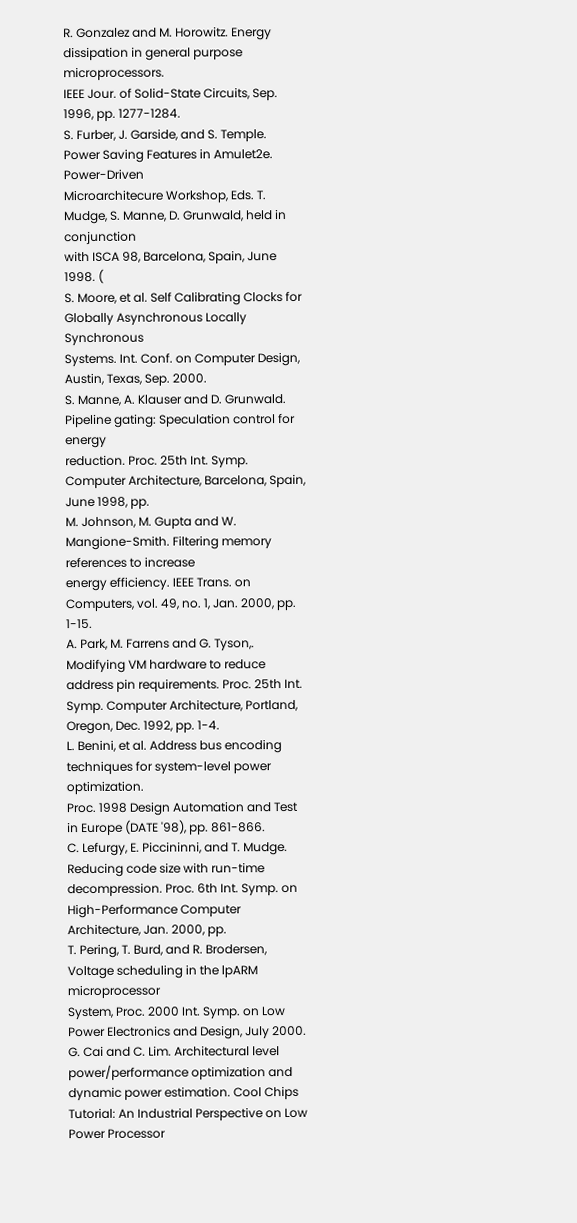R. Gonzalez and M. Horowitz. Energy dissipation in general purpose microprocessors.
IEEE Jour. of Solid-State Circuits, Sep. 1996, pp. 1277-1284.
S. Furber, J. Garside, and S. Temple. Power Saving Features in Amulet2e. Power-Driven
Microarchitecure Workshop, Eds. T. Mudge, S. Manne, D. Grunwald, held in conjunction
with ISCA 98, Barcelona, Spain, June 1998. (
S. Moore, et al. Self Calibrating Clocks for Globally Asynchronous Locally Synchronous
Systems. Int. Conf. on Computer Design, Austin, Texas, Sep. 2000.
S. Manne, A. Klauser and D. Grunwald. Pipeline gating: Speculation control for energy
reduction. Proc. 25th Int. Symp. Computer Architecture, Barcelona, Spain, June 1998, pp.
M. Johnson, M. Gupta and W. Mangione-Smith. Filtering memory references to increase
energy efficiency. IEEE Trans. on Computers, vol. 49, no. 1, Jan. 2000, pp. 1-15.
A. Park, M. Farrens and G. Tyson,. Modifying VM hardware to reduce address pin requirements. Proc. 25th Int. Symp. Computer Architecture, Portland, Oregon, Dec. 1992, pp. 1-4.
L. Benini, et al. Address bus encoding techniques for system-level power optimization.
Proc. 1998 Design Automation and Test in Europe (DATE '98), pp. 861-866.
C. Lefurgy, E. Piccininni, and T. Mudge. Reducing code size with run-time decompression. Proc. 6th Int. Symp. on High-Performance Computer Architecture, Jan. 2000, pp.
T. Pering, T. Burd, and R. Brodersen, Voltage scheduling in the lpARM microprocessor
System, Proc. 2000 Int. Symp. on Low Power Electronics and Design, July 2000.
G. Cai and C. Lim. Architectural level power/performance optimization and dynamic power estimation. Cool Chips Tutorial: An Industrial Perspective on Low Power Processor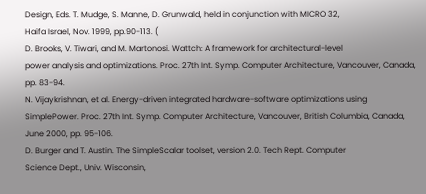Design, Eds. T. Mudge, S. Manne, D. Grunwald, held in conjunction with MICRO 32,
Haifa Israel, Nov. 1999, pp.90-113. (
D. Brooks, V. Tiwari, and M. Martonosi. Wattch: A framework for architectural-level
power analysis and optimizations. Proc. 27th Int. Symp. Computer Architecture, Vancouver, Canada, pp. 83-94.
N. Vijaykrishnan, et al. Energy-driven integrated hardware-software optimizations using
SimplePower. Proc. 27th Int. Symp. Computer Architecture, Vancouver, British Columbia, Canada, June 2000, pp. 95-106.
D. Burger and T. Austin. The SimpleScalar toolset, version 2.0. Tech Rept. Computer
Science Dept., Univ. Wisconsin,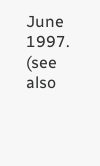June 1997. (see also